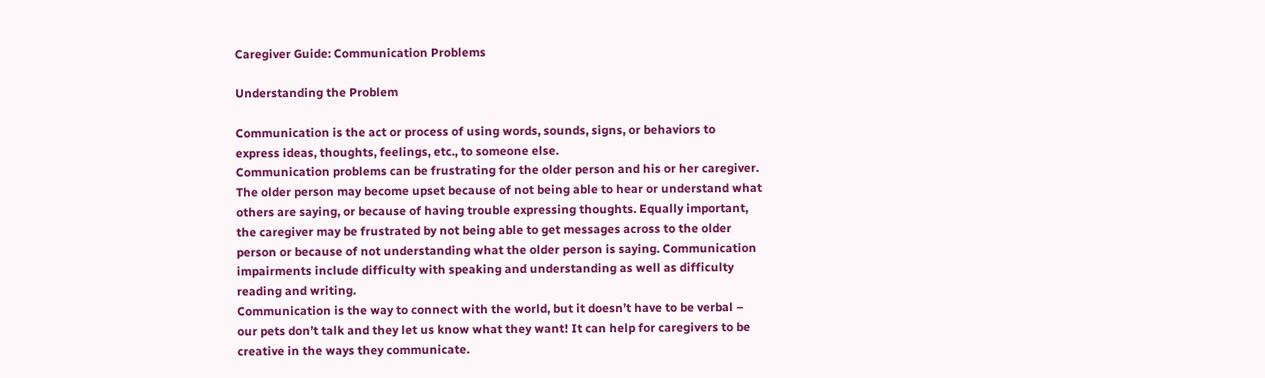Caregiver Guide: Communication Problems

Understanding the Problem

Communication is the act or process of using words, sounds, signs, or behaviors to express ideas, thoughts, feelings, etc., to someone else.
Communication problems can be frustrating for the older person and his or her caregiver. The older person may become upset because of not being able to hear or understand what others are saying, or because of having trouble expressing thoughts. Equally important, the caregiver may be frustrated by not being able to get messages across to the older person or because of not understanding what the older person is saying. Communication impairments include difficulty with speaking and understanding as well as difficulty reading and writing.
Communication is the way to connect with the world, but it doesn’t have to be verbal – our pets don’t talk and they let us know what they want! It can help for caregivers to be creative in the ways they communicate.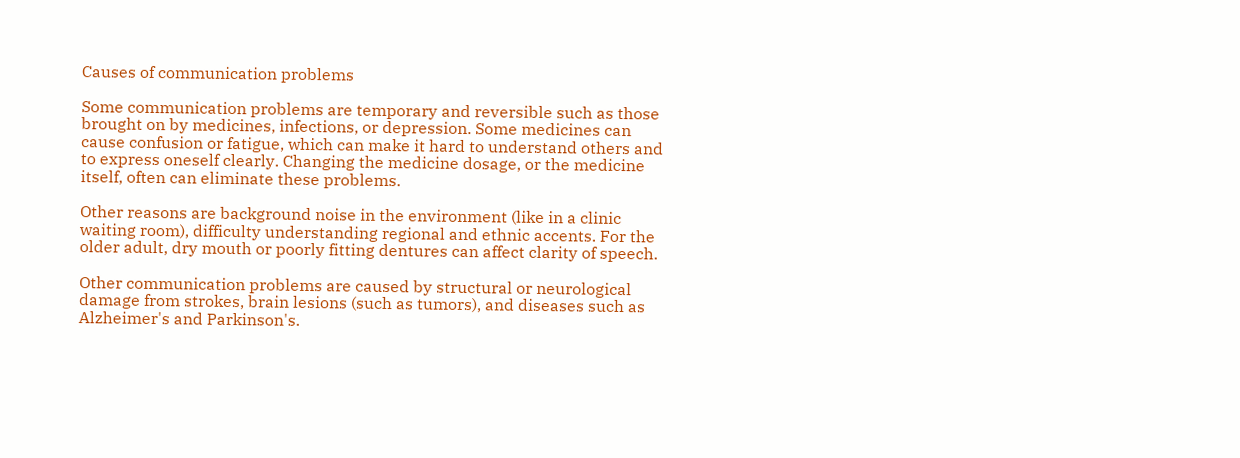Causes of communication problems

Some communication problems are temporary and reversible such as those brought on by medicines, infections, or depression. Some medicines can cause confusion or fatigue, which can make it hard to understand others and to express oneself clearly. Changing the medicine dosage, or the medicine itself, often can eliminate these problems.

Other reasons are background noise in the environment (like in a clinic waiting room), difficulty understanding regional and ethnic accents. For the older adult, dry mouth or poorly fitting dentures can affect clarity of speech.

Other communication problems are caused by structural or neurological damage from strokes, brain lesions (such as tumors), and diseases such as Alzheimer's and Parkinson's.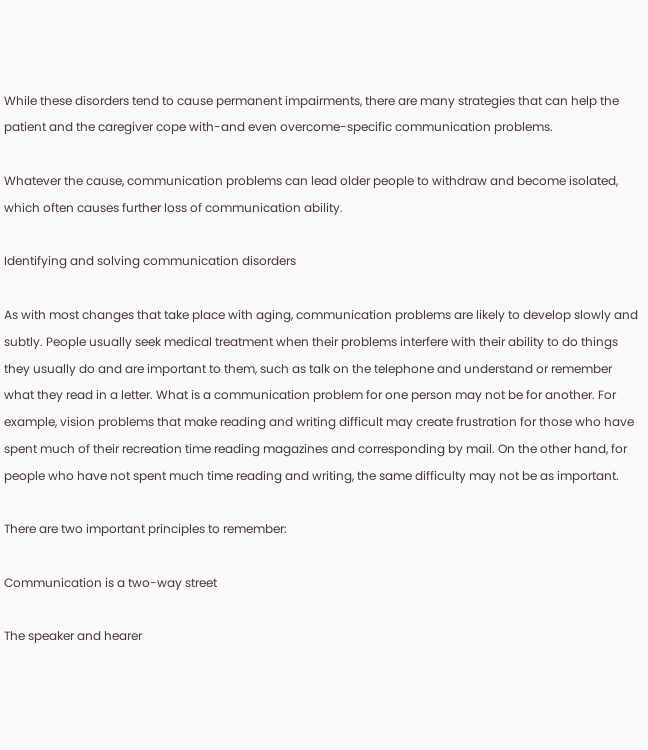While these disorders tend to cause permanent impairments, there are many strategies that can help the patient and the caregiver cope with-and even overcome-specific communication problems.

Whatever the cause, communication problems can lead older people to withdraw and become isolated, which often causes further loss of communication ability.

Identifying and solving communication disorders

As with most changes that take place with aging, communication problems are likely to develop slowly and subtly. People usually seek medical treatment when their problems interfere with their ability to do things they usually do and are important to them, such as talk on the telephone and understand or remember what they read in a letter. What is a communication problem for one person may not be for another. For example, vision problems that make reading and writing difficult may create frustration for those who have spent much of their recreation time reading magazines and corresponding by mail. On the other hand, for people who have not spent much time reading and writing, the same difficulty may not be as important.

There are two important principles to remember:

Communication is a two-way street

The speaker and hearer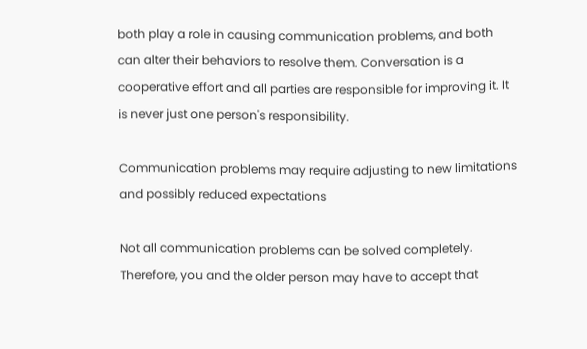both play a role in causing communication problems, and both can alter their behaviors to resolve them. Conversation is a cooperative effort and all parties are responsible for improving it. It is never just one person's responsibility.

Communication problems may require adjusting to new limitations and possibly reduced expectations

Not all communication problems can be solved completely. Therefore, you and the older person may have to accept that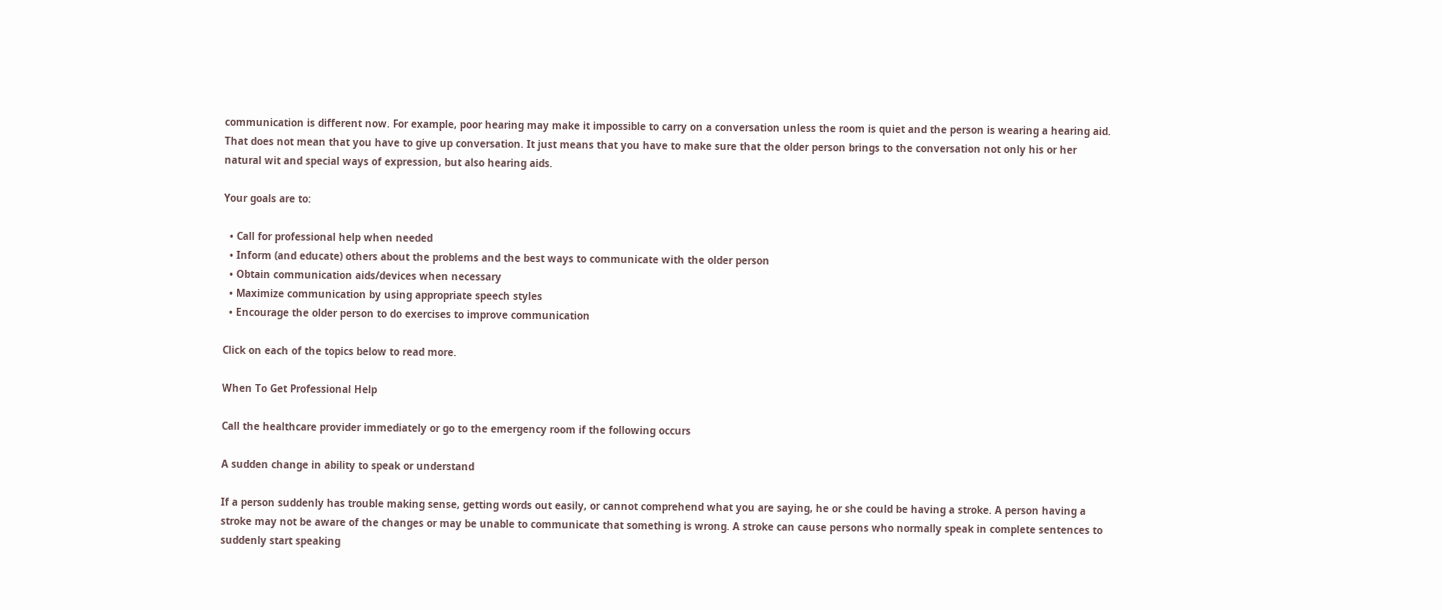communication is different now. For example, poor hearing may make it impossible to carry on a conversation unless the room is quiet and the person is wearing a hearing aid. That does not mean that you have to give up conversation. It just means that you have to make sure that the older person brings to the conversation not only his or her natural wit and special ways of expression, but also hearing aids.

Your goals are to:

  • Call for professional help when needed
  • Inform (and educate) others about the problems and the best ways to communicate with the older person
  • Obtain communication aids/devices when necessary
  • Maximize communication by using appropriate speech styles
  • Encourage the older person to do exercises to improve communication

Click on each of the topics below to read more.

When To Get Professional Help

Call the healthcare provider immediately or go to the emergency room if the following occurs

A sudden change in ability to speak or understand

If a person suddenly has trouble making sense, getting words out easily, or cannot comprehend what you are saying, he or she could be having a stroke. A person having a stroke may not be aware of the changes or may be unable to communicate that something is wrong. A stroke can cause persons who normally speak in complete sentences to suddenly start speaking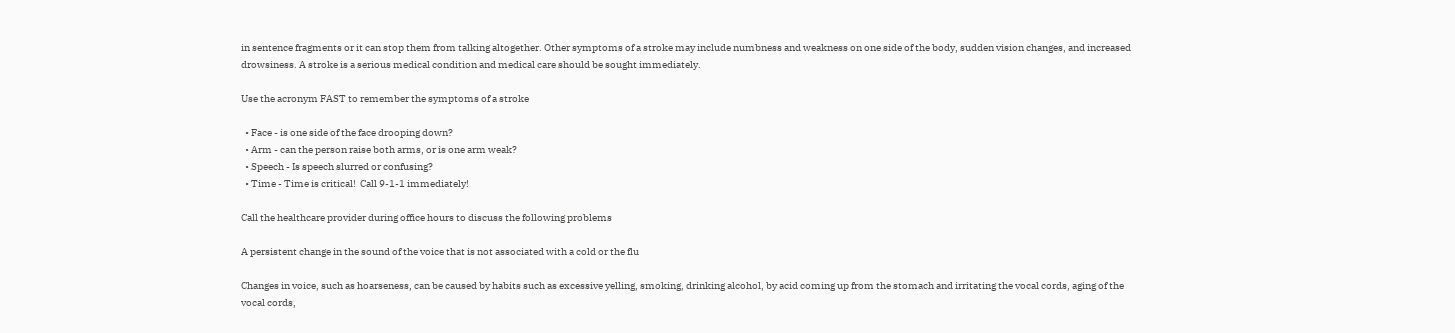in sentence fragments or it can stop them from talking altogether. Other symptoms of a stroke may include numbness and weakness on one side of the body, sudden vision changes, and increased drowsiness. A stroke is a serious medical condition and medical care should be sought immediately.

Use the acronym FAST to remember the symptoms of a stroke

  • Face - is one side of the face drooping down?
  • Arm - can the person raise both arms, or is one arm weak?
  • Speech - Is speech slurred or confusing?
  • Time - Time is critical!  Call 9-1-1 immediately!

Call the healthcare provider during office hours to discuss the following problems

A persistent change in the sound of the voice that is not associated with a cold or the flu

Changes in voice, such as hoarseness, can be caused by habits such as excessive yelling, smoking, drinking alcohol, by acid coming up from the stomach and irritating the vocal cords, aging of the vocal cords,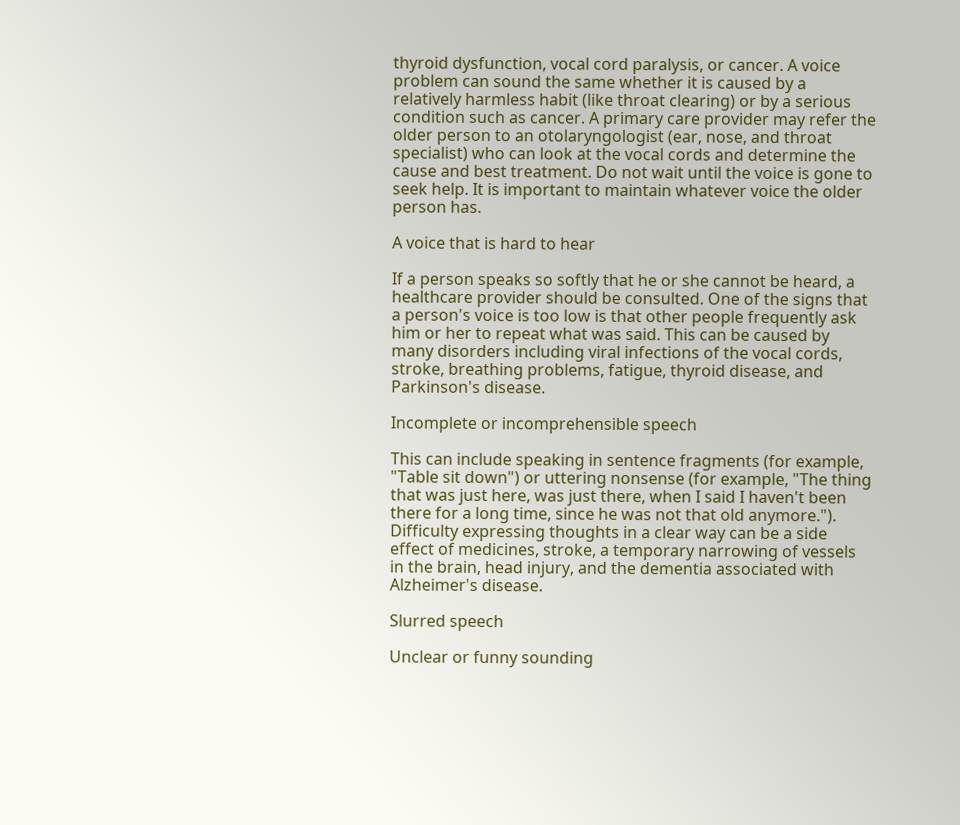thyroid dysfunction, vocal cord paralysis, or cancer. A voice problem can sound the same whether it is caused by a relatively harmless habit (like throat clearing) or by a serious condition such as cancer. A primary care provider may refer the older person to an otolaryngologist (ear, nose, and throat specialist) who can look at the vocal cords and determine the cause and best treatment. Do not wait until the voice is gone to seek help. It is important to maintain whatever voice the older person has.

A voice that is hard to hear

If a person speaks so softly that he or she cannot be heard, a healthcare provider should be consulted. One of the signs that a person's voice is too low is that other people frequently ask him or her to repeat what was said. This can be caused by many disorders including viral infections of the vocal cords, stroke, breathing problems, fatigue, thyroid disease, and Parkinson's disease.

Incomplete or incomprehensible speech

This can include speaking in sentence fragments (for example, "Table sit down") or uttering nonsense (for example, "The thing that was just here, was just there, when I said I haven't been there for a long time, since he was not that old anymore."). Difficulty expressing thoughts in a clear way can be a side effect of medicines, stroke, a temporary narrowing of vessels in the brain, head injury, and the dementia associated with Alzheimer's disease.

Slurred speech

Unclear or funny sounding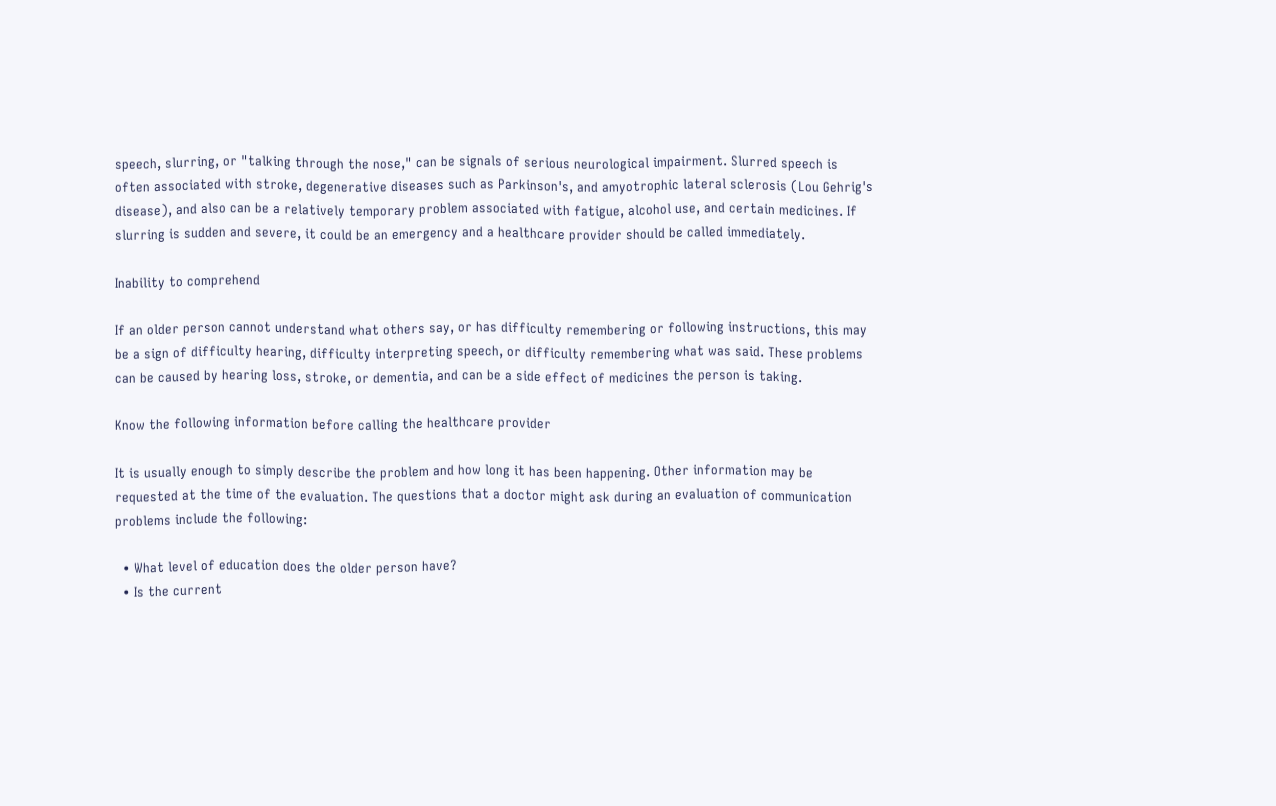speech, slurring, or "talking through the nose," can be signals of serious neurological impairment. Slurred speech is often associated with stroke, degenerative diseases such as Parkinson's, and amyotrophic lateral sclerosis (Lou Gehrig's disease), and also can be a relatively temporary problem associated with fatigue, alcohol use, and certain medicines. If slurring is sudden and severe, it could be an emergency and a healthcare provider should be called immediately.

Inability to comprehend

If an older person cannot understand what others say, or has difficulty remembering or following instructions, this may be a sign of difficulty hearing, difficulty interpreting speech, or difficulty remembering what was said. These problems can be caused by hearing loss, stroke, or dementia, and can be a side effect of medicines the person is taking.

Know the following information before calling the healthcare provider

It is usually enough to simply describe the problem and how long it has been happening. Other information may be requested at the time of the evaluation. The questions that a doctor might ask during an evaluation of communication problems include the following:

  • What level of education does the older person have?
  • Is the current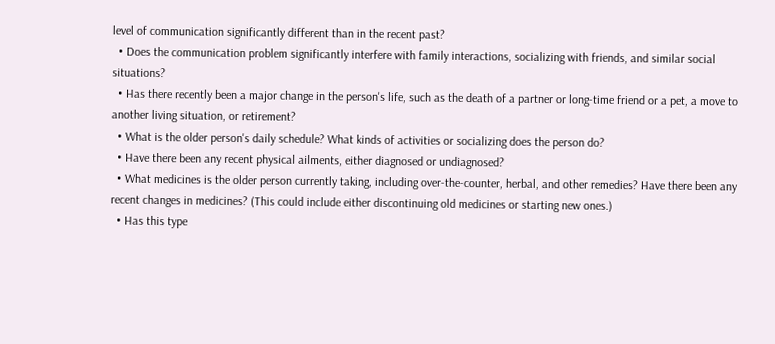level of communication significantly different than in the recent past?
  • Does the communication problem significantly interfere with family interactions, socializing with friends, and similar social situations?
  • Has there recently been a major change in the person's life, such as the death of a partner or long-time friend or a pet, a move to another living situation, or retirement?
  • What is the older person's daily schedule? What kinds of activities or socializing does the person do?
  • Have there been any recent physical ailments, either diagnosed or undiagnosed?
  • What medicines is the older person currently taking, including over-the-counter, herbal, and other remedies? Have there been any recent changes in medicines? (This could include either discontinuing old medicines or starting new ones.)
  • Has this type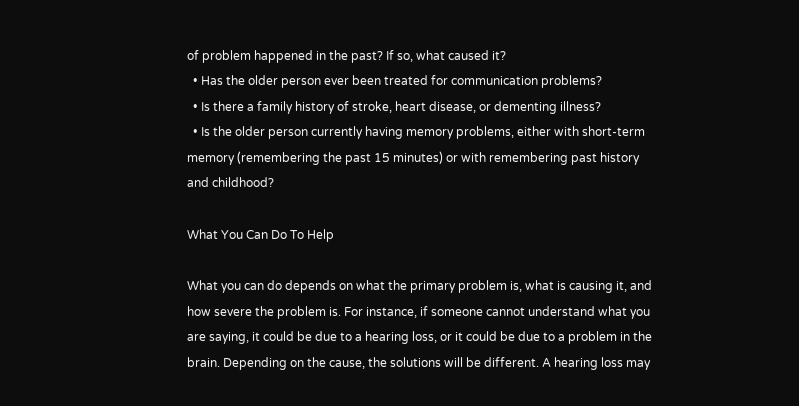of problem happened in the past? If so, what caused it?
  • Has the older person ever been treated for communication problems?
  • Is there a family history of stroke, heart disease, or dementing illness?
  • Is the older person currently having memory problems, either with short-term memory (remembering the past 15 minutes) or with remembering past history and childhood?

What You Can Do To Help

What you can do depends on what the primary problem is, what is causing it, and how severe the problem is. For instance, if someone cannot understand what you are saying, it could be due to a hearing loss, or it could be due to a problem in the brain. Depending on the cause, the solutions will be different. A hearing loss may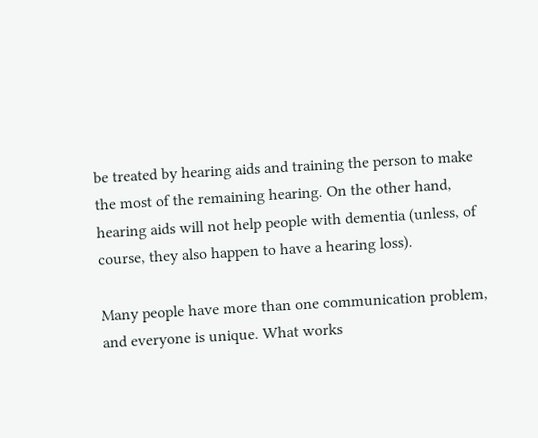be treated by hearing aids and training the person to make the most of the remaining hearing. On the other hand, hearing aids will not help people with dementia (unless, of course, they also happen to have a hearing loss).

Many people have more than one communication problem, and everyone is unique. What works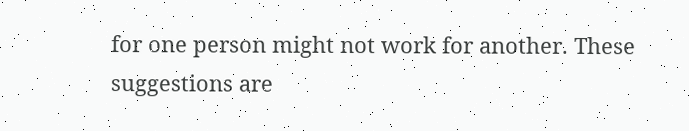for one person might not work for another. These suggestions are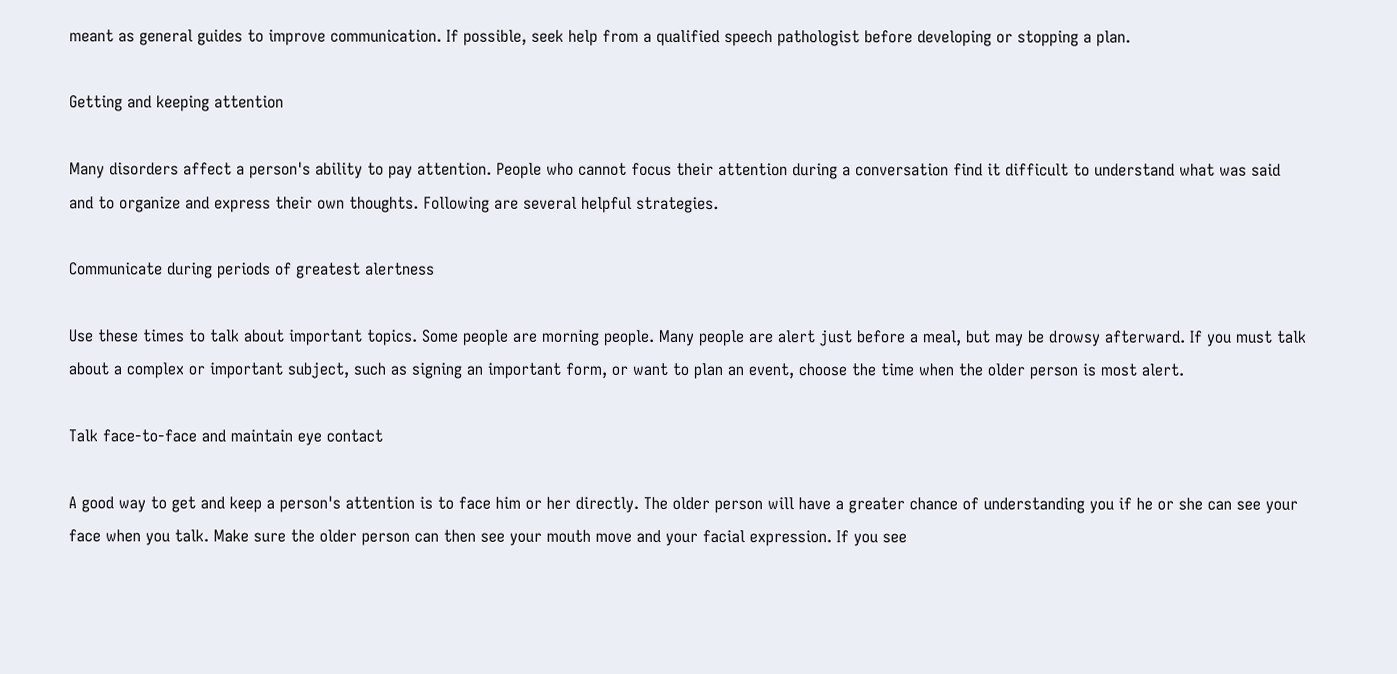meant as general guides to improve communication. If possible, seek help from a qualified speech pathologist before developing or stopping a plan.

Getting and keeping attention

Many disorders affect a person's ability to pay attention. People who cannot focus their attention during a conversation find it difficult to understand what was said and to organize and express their own thoughts. Following are several helpful strategies.

Communicate during periods of greatest alertness

Use these times to talk about important topics. Some people are morning people. Many people are alert just before a meal, but may be drowsy afterward. If you must talk about a complex or important subject, such as signing an important form, or want to plan an event, choose the time when the older person is most alert.

Talk face-to-face and maintain eye contact

A good way to get and keep a person's attention is to face him or her directly. The older person will have a greater chance of understanding you if he or she can see your face when you talk. Make sure the older person can then see your mouth move and your facial expression. If you see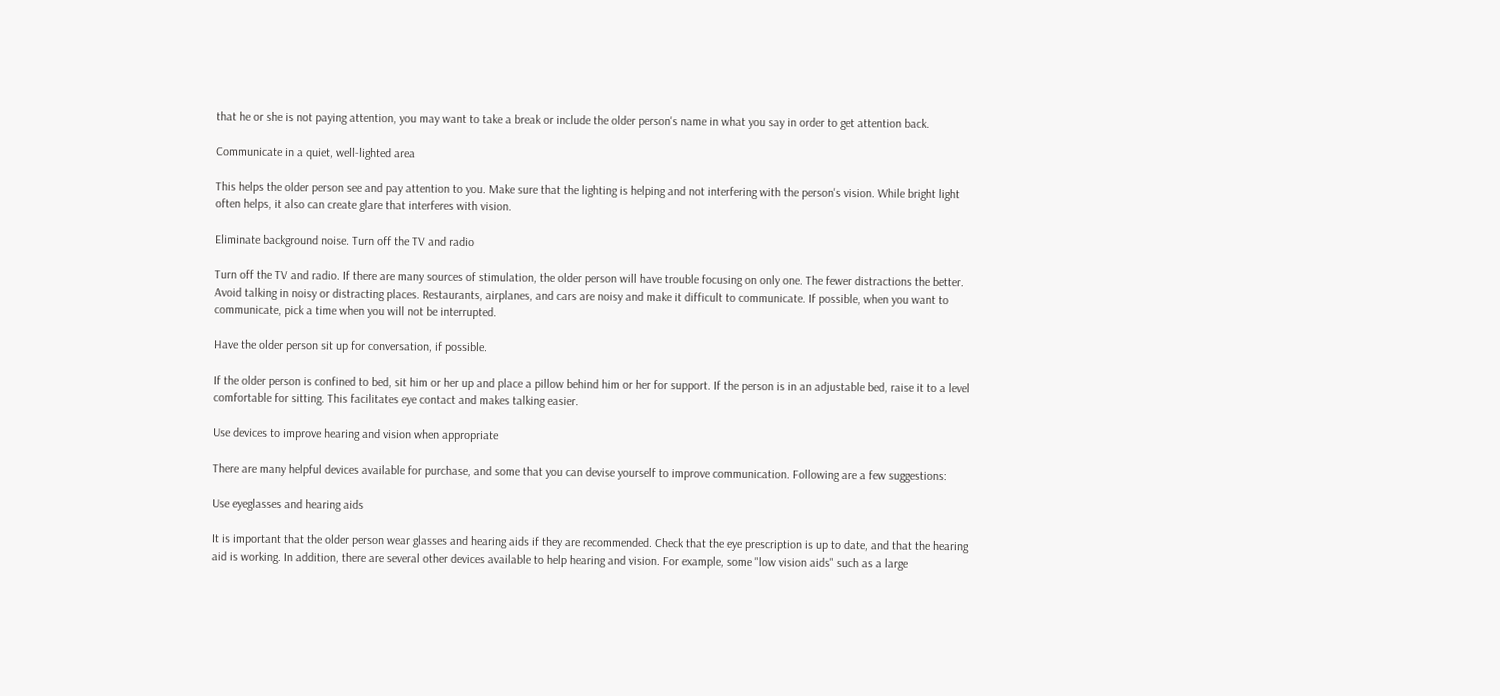that he or she is not paying attention, you may want to take a break or include the older person's name in what you say in order to get attention back.

Communicate in a quiet, well-lighted area

This helps the older person see and pay attention to you. Make sure that the lighting is helping and not interfering with the person's vision. While bright light often helps, it also can create glare that interferes with vision.

Eliminate background noise. Turn off the TV and radio

Turn off the TV and radio. If there are many sources of stimulation, the older person will have trouble focusing on only one. The fewer distractions the better. Avoid talking in noisy or distracting places. Restaurants, airplanes, and cars are noisy and make it difficult to communicate. If possible, when you want to communicate, pick a time when you will not be interrupted.

Have the older person sit up for conversation, if possible.

If the older person is confined to bed, sit him or her up and place a pillow behind him or her for support. If the person is in an adjustable bed, raise it to a level comfortable for sitting. This facilitates eye contact and makes talking easier.

Use devices to improve hearing and vision when appropriate

There are many helpful devices available for purchase, and some that you can devise yourself to improve communication. Following are a few suggestions:

Use eyeglasses and hearing aids

It is important that the older person wear glasses and hearing aids if they are recommended. Check that the eye prescription is up to date, and that the hearing aid is working. In addition, there are several other devices available to help hearing and vision. For example, some "low vision aids" such as a large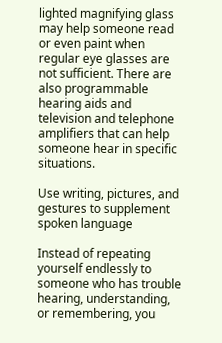lighted magnifying glass may help someone read or even paint when regular eye glasses are not sufficient. There are also programmable hearing aids and television and telephone amplifiers that can help someone hear in specific situations.

Use writing, pictures, and gestures to supplement spoken language

Instead of repeating yourself endlessly to someone who has trouble hearing, understanding, or remembering, you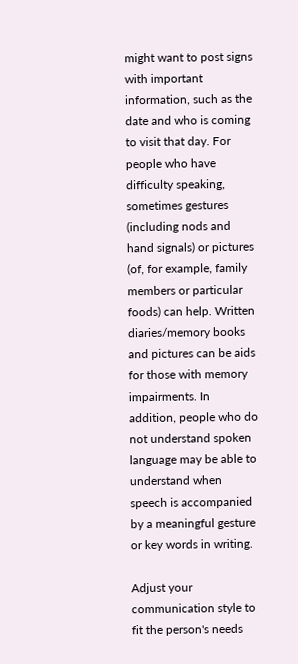might want to post signs with important information, such as the date and who is coming to visit that day. For people who have difficulty speaking, sometimes gestures (including nods and hand signals) or pictures (of, for example, family members or particular foods) can help. Written diaries/memory books and pictures can be aids for those with memory impairments. In addition, people who do not understand spoken language may be able to understand when speech is accompanied by a meaningful gesture or key words in writing.

Adjust your communication style to fit the person's needs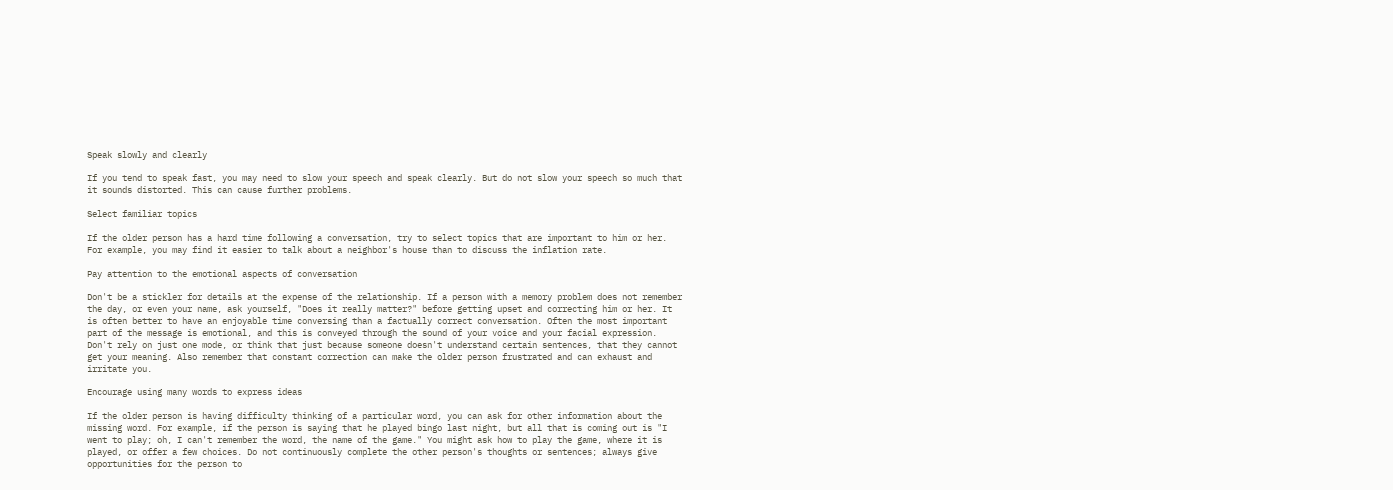Speak slowly and clearly

If you tend to speak fast, you may need to slow your speech and speak clearly. But do not slow your speech so much that it sounds distorted. This can cause further problems.

Select familiar topics

If the older person has a hard time following a conversation, try to select topics that are important to him or her. For example, you may find it easier to talk about a neighbor's house than to discuss the inflation rate.

Pay attention to the emotional aspects of conversation

Don't be a stickler for details at the expense of the relationship. If a person with a memory problem does not remember the day, or even your name, ask yourself, "Does it really matter?" before getting upset and correcting him or her. It is often better to have an enjoyable time conversing than a factually correct conversation. Often the most important part of the message is emotional, and this is conveyed through the sound of your voice and your facial expression. Don't rely on just one mode, or think that just because someone doesn't understand certain sentences, that they cannot get your meaning. Also remember that constant correction can make the older person frustrated and can exhaust and irritate you.

Encourage using many words to express ideas

If the older person is having difficulty thinking of a particular word, you can ask for other information about the missing word. For example, if the person is saying that he played bingo last night, but all that is coming out is "I went to play; oh, I can't remember the word, the name of the game." You might ask how to play the game, where it is played, or offer a few choices. Do not continuously complete the other person's thoughts or sentences; always give opportunities for the person to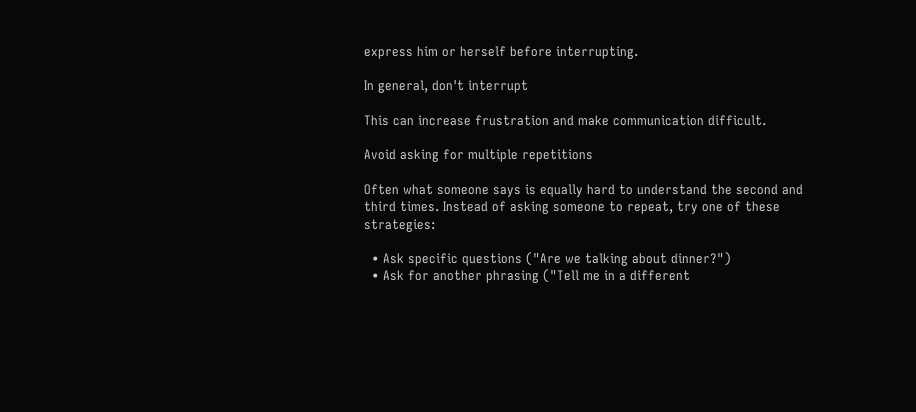express him or herself before interrupting.

In general, don't interrupt

This can increase frustration and make communication difficult.

Avoid asking for multiple repetitions

Often what someone says is equally hard to understand the second and third times. Instead of asking someone to repeat, try one of these strategies:

  • Ask specific questions ("Are we talking about dinner?")
  • Ask for another phrasing ("Tell me in a different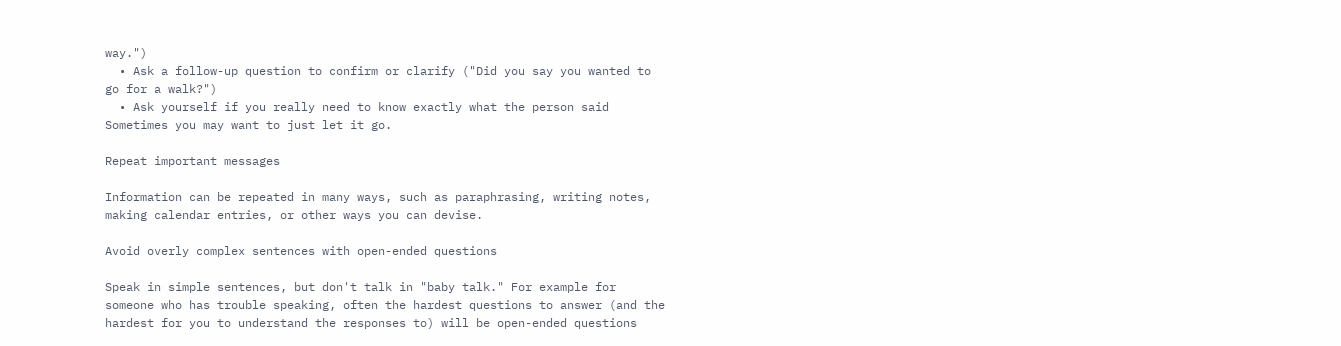way.")
  • Ask a follow-up question to confirm or clarify ("Did you say you wanted to go for a walk?")
  • Ask yourself if you really need to know exactly what the person said Sometimes you may want to just let it go.

Repeat important messages

Information can be repeated in many ways, such as paraphrasing, writing notes, making calendar entries, or other ways you can devise.

Avoid overly complex sentences with open-ended questions

Speak in simple sentences, but don't talk in "baby talk." For example for someone who has trouble speaking, often the hardest questions to answer (and the hardest for you to understand the responses to) will be open-ended questions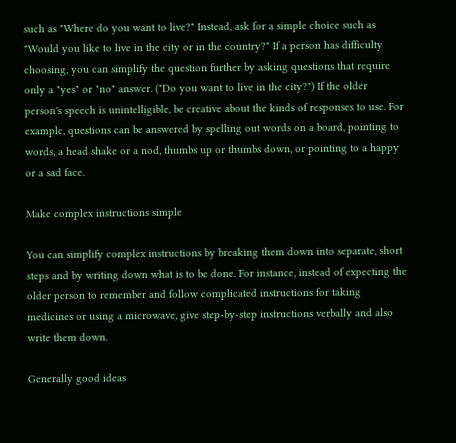such as "Where do you want to live?" Instead, ask for a simple choice such as "Would you like to live in the city or in the country?" If a person has difficulty choosing, you can simplify the question further by asking questions that require only a "yes" or "no" answer. ("Do you want to live in the city?") If the older person's speech is unintelligible, be creative about the kinds of responses to use. For example, questions can be answered by spelling out words on a board, pointing to words, a head shake or a nod, thumbs up or thumbs down, or pointing to a happy or a sad face.

Make complex instructions simple

You can simplify complex instructions by breaking them down into separate, short steps and by writing down what is to be done. For instance, instead of expecting the older person to remember and follow complicated instructions for taking medicines or using a microwave, give step-by-step instructions verbally and also write them down.

Generally good ideas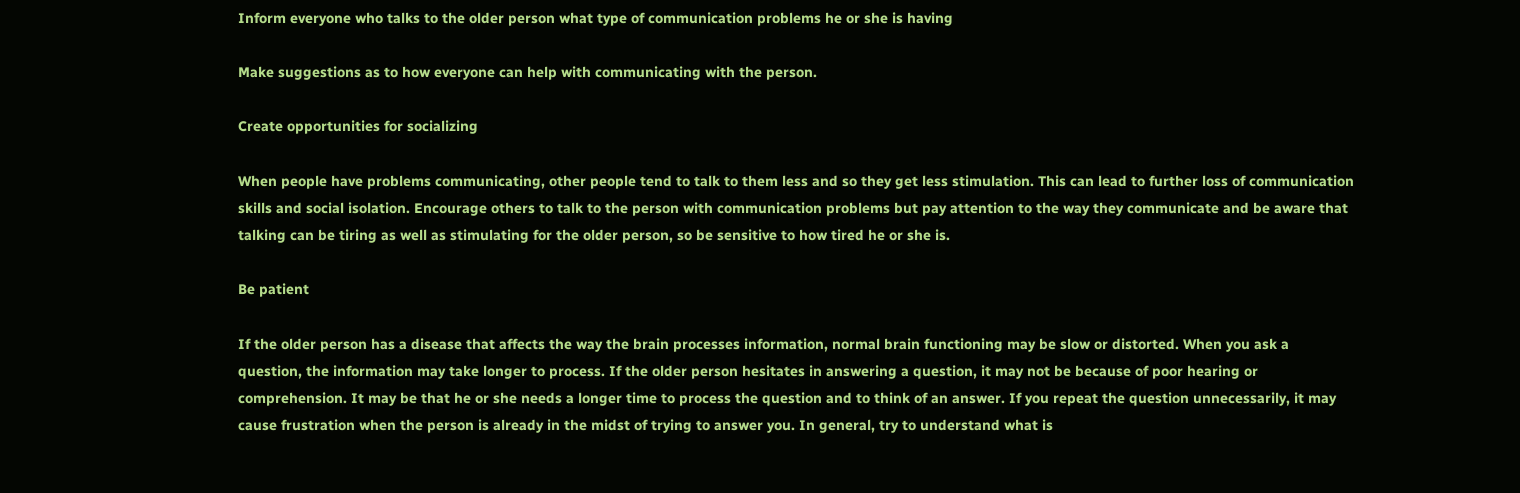Inform everyone who talks to the older person what type of communication problems he or she is having

Make suggestions as to how everyone can help with communicating with the person.

Create opportunities for socializing

When people have problems communicating, other people tend to talk to them less and so they get less stimulation. This can lead to further loss of communication skills and social isolation. Encourage others to talk to the person with communication problems but pay attention to the way they communicate and be aware that talking can be tiring as well as stimulating for the older person, so be sensitive to how tired he or she is.

Be patient

If the older person has a disease that affects the way the brain processes information, normal brain functioning may be slow or distorted. When you ask a question, the information may take longer to process. If the older person hesitates in answering a question, it may not be because of poor hearing or comprehension. It may be that he or she needs a longer time to process the question and to think of an answer. If you repeat the question unnecessarily, it may cause frustration when the person is already in the midst of trying to answer you. In general, try to understand what is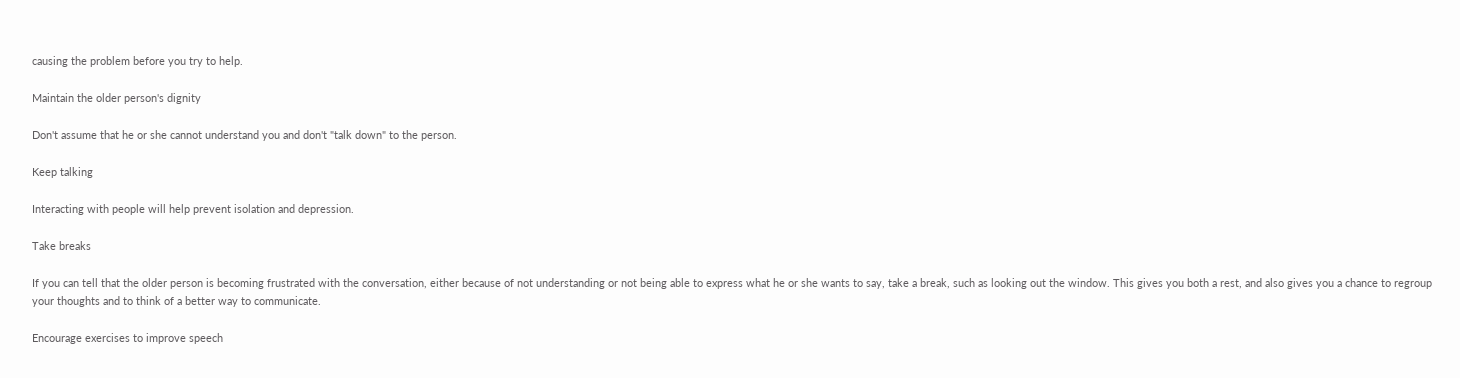causing the problem before you try to help.

Maintain the older person's dignity

Don't assume that he or she cannot understand you and don't "talk down" to the person.

Keep talking

Interacting with people will help prevent isolation and depression.

Take breaks

If you can tell that the older person is becoming frustrated with the conversation, either because of not understanding or not being able to express what he or she wants to say, take a break, such as looking out the window. This gives you both a rest, and also gives you a chance to regroup your thoughts and to think of a better way to communicate.

Encourage exercises to improve speech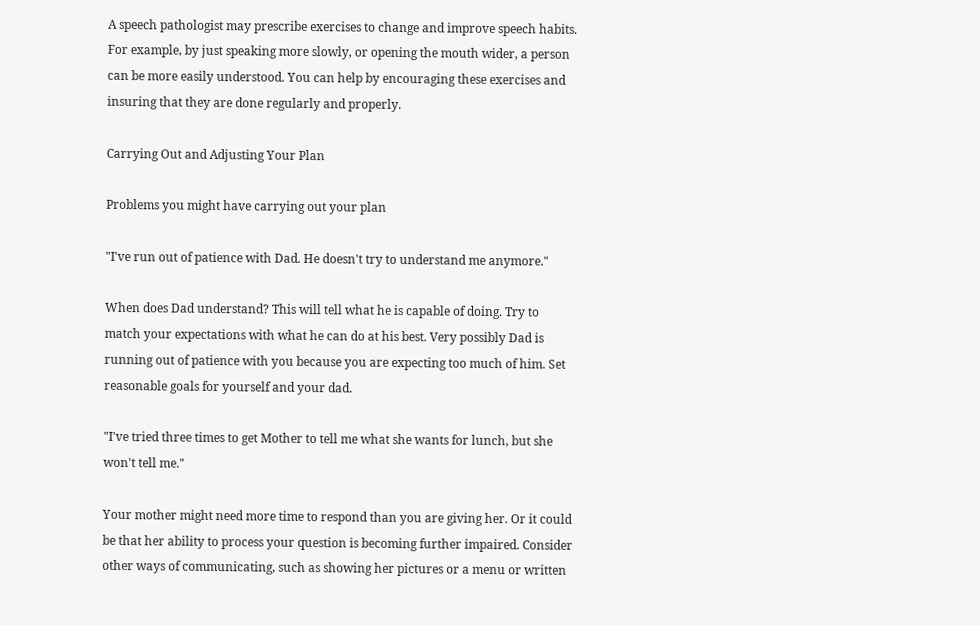A speech pathologist may prescribe exercises to change and improve speech habits. For example, by just speaking more slowly, or opening the mouth wider, a person can be more easily understood. You can help by encouraging these exercises and insuring that they are done regularly and properly.

Carrying Out and Adjusting Your Plan

Problems you might have carrying out your plan

"I've run out of patience with Dad. He doesn't try to understand me anymore."

When does Dad understand? This will tell what he is capable of doing. Try to match your expectations with what he can do at his best. Very possibly Dad is running out of patience with you because you are expecting too much of him. Set reasonable goals for yourself and your dad.

"I've tried three times to get Mother to tell me what she wants for lunch, but she won't tell me."

Your mother might need more time to respond than you are giving her. Or it could be that her ability to process your question is becoming further impaired. Consider other ways of communicating, such as showing her pictures or a menu or written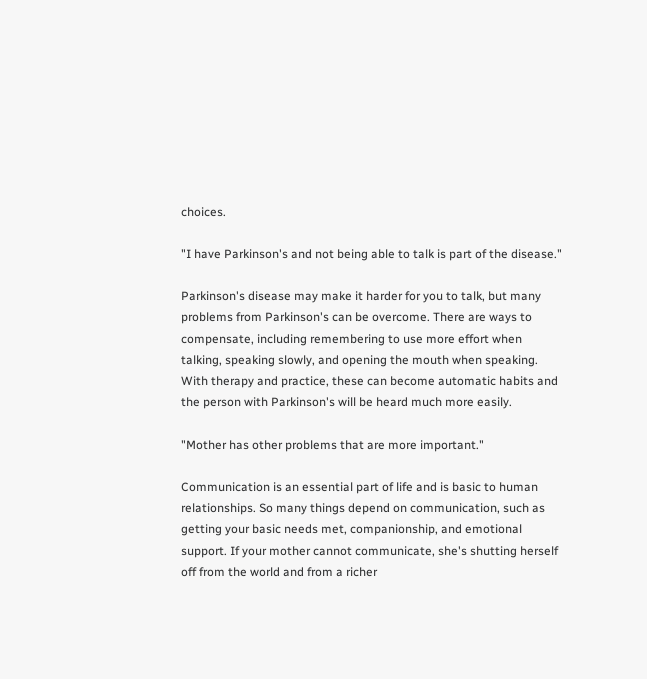choices.

"I have Parkinson's and not being able to talk is part of the disease."

Parkinson's disease may make it harder for you to talk, but many problems from Parkinson's can be overcome. There are ways to compensate, including remembering to use more effort when talking, speaking slowly, and opening the mouth when speaking. With therapy and practice, these can become automatic habits and the person with Parkinson's will be heard much more easily.

"Mother has other problems that are more important."

Communication is an essential part of life and is basic to human relationships. So many things depend on communication, such as getting your basic needs met, companionship, and emotional support. If your mother cannot communicate, she's shutting herself off from the world and from a richer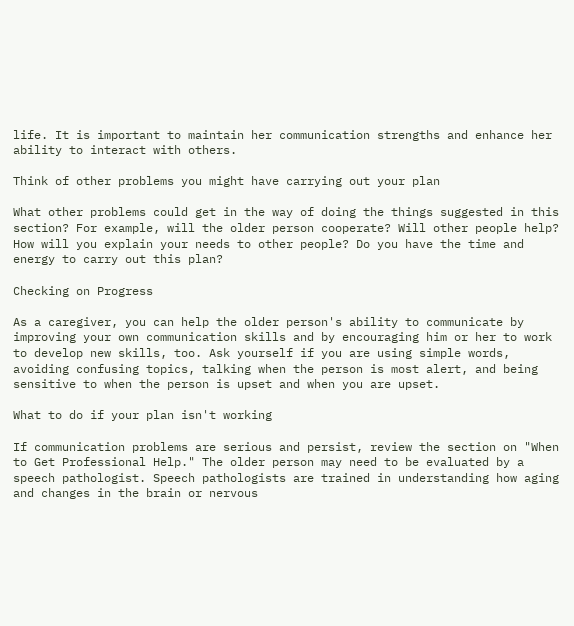life. It is important to maintain her communication strengths and enhance her ability to interact with others.

Think of other problems you might have carrying out your plan

What other problems could get in the way of doing the things suggested in this section? For example, will the older person cooperate? Will other people help? How will you explain your needs to other people? Do you have the time and energy to carry out this plan?

Checking on Progress

As a caregiver, you can help the older person's ability to communicate by improving your own communication skills and by encouraging him or her to work to develop new skills, too. Ask yourself if you are using simple words, avoiding confusing topics, talking when the person is most alert, and being sensitive to when the person is upset and when you are upset.

What to do if your plan isn't working

If communication problems are serious and persist, review the section on "When to Get Professional Help." The older person may need to be evaluated by a speech pathologist. Speech pathologists are trained in understanding how aging and changes in the brain or nervous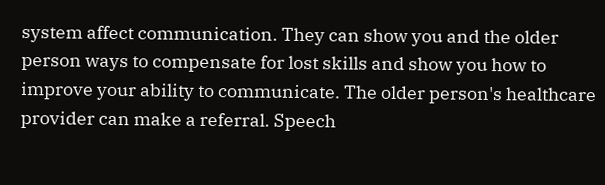system affect communication. They can show you and the older person ways to compensate for lost skills and show you how to improve your ability to communicate. The older person's healthcare provider can make a referral. Speech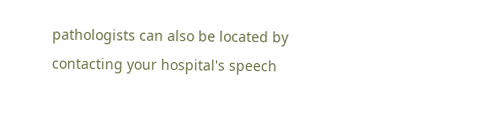pathologists can also be located by contacting your hospital's speech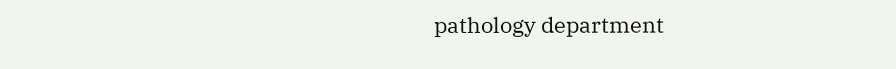pathology department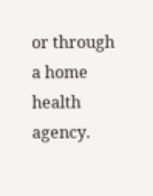or through a home health agency.